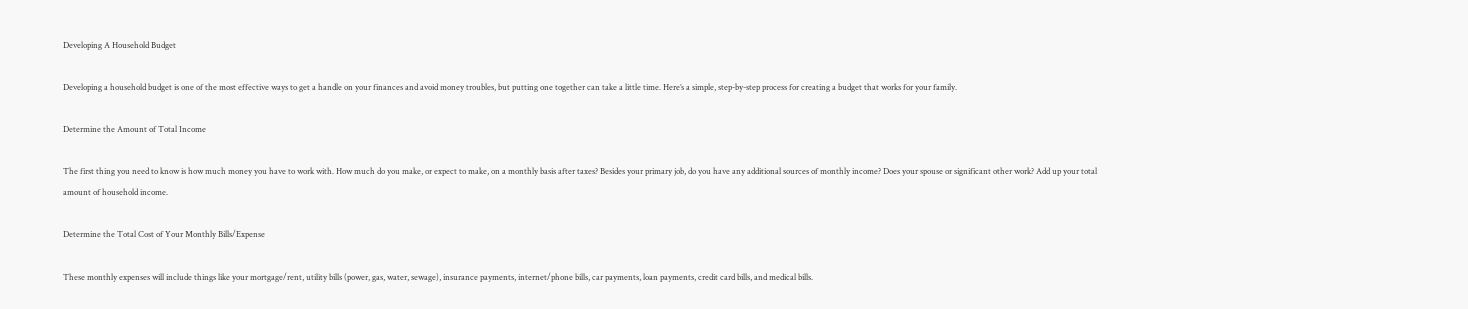Developing A Household Budget

Developing a household budget is one of the most effective ways to get a handle on your finances and avoid money troubles, but putting one together can take a little time. Here’s a simple, step-by-step process for creating a budget that works for your family.

Determine the Amount of Total Income

The first thing you need to know is how much money you have to work with. How much do you make, or expect to make, on a monthly basis after taxes? Besides your primary job, do you have any additional sources of monthly income? Does your spouse or significant other work? Add up your total amount of household income.

Determine the Total Cost of Your Monthly Bills/Expense

These monthly expenses will include things like your mortgage/rent, utility bills (power, gas, water, sewage), insurance payments, internet/phone bills, car payments, loan payments, credit card bills, and medical bills.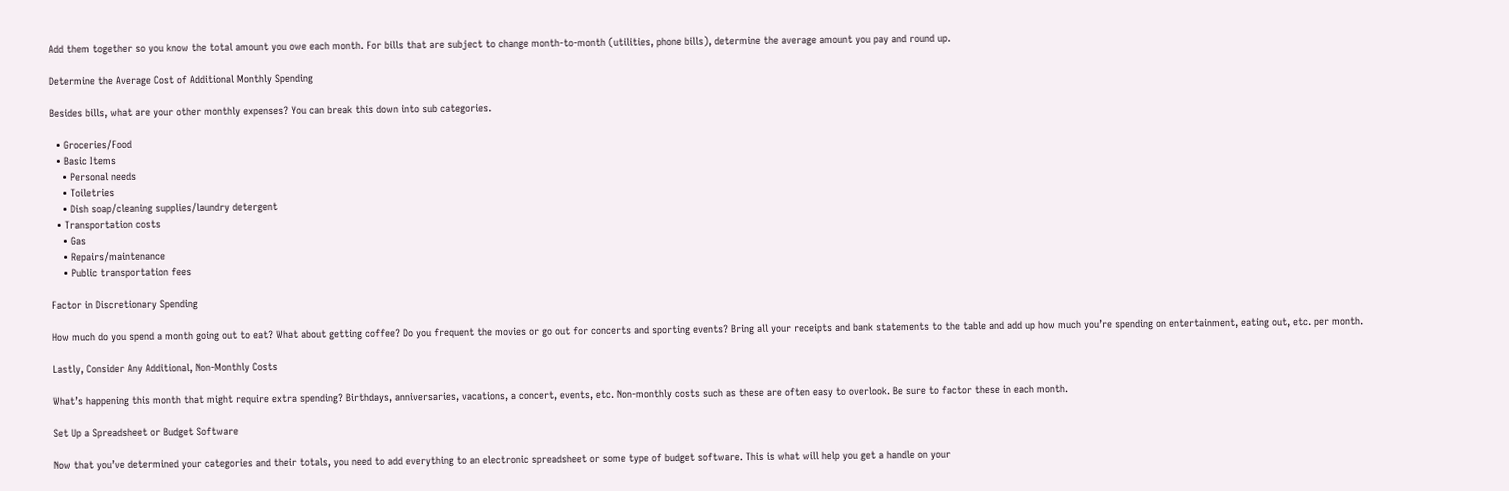Add them together so you know the total amount you owe each month. For bills that are subject to change month-to-month (utilities, phone bills), determine the average amount you pay and round up.

Determine the Average Cost of Additional Monthly Spending

Besides bills, what are your other monthly expenses? You can break this down into sub categories.

  • Groceries/Food
  • Basic Items
    • Personal needs
    • Toiletries
    • Dish soap/cleaning supplies/laundry detergent
  • Transportation costs
    • Gas
    • Repairs/maintenance
    • Public transportation fees

Factor in Discretionary Spending

How much do you spend a month going out to eat? What about getting coffee? Do you frequent the movies or go out for concerts and sporting events? Bring all your receipts and bank statements to the table and add up how much you’re spending on entertainment, eating out, etc. per month.

Lastly, Consider Any Additional, Non-Monthly Costs

What’s happening this month that might require extra spending? Birthdays, anniversaries, vacations, a concert, events, etc. Non-monthly costs such as these are often easy to overlook. Be sure to factor these in each month.

Set Up a Spreadsheet or Budget Software

Now that you’ve determined your categories and their totals, you need to add everything to an electronic spreadsheet or some type of budget software. This is what will help you get a handle on your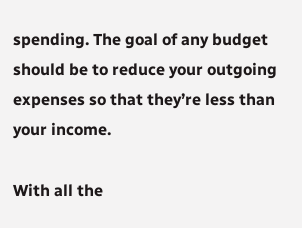spending. The goal of any budget should be to reduce your outgoing expenses so that they’re less than your income.

With all the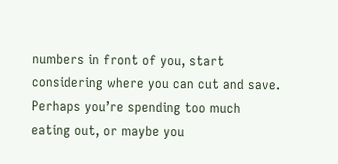numbers in front of you, start considering where you can cut and save. Perhaps you’re spending too much eating out, or maybe you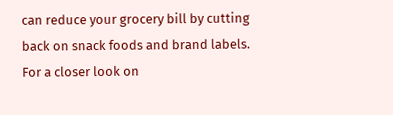can reduce your grocery bill by cutting back on snack foods and brand labels. For a closer look on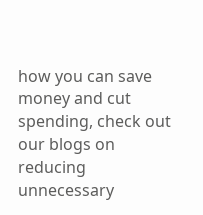how you can save money and cut spending, check out our blogs on reducing unnecessary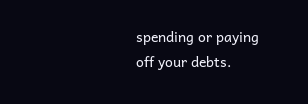spending or paying off your debts.